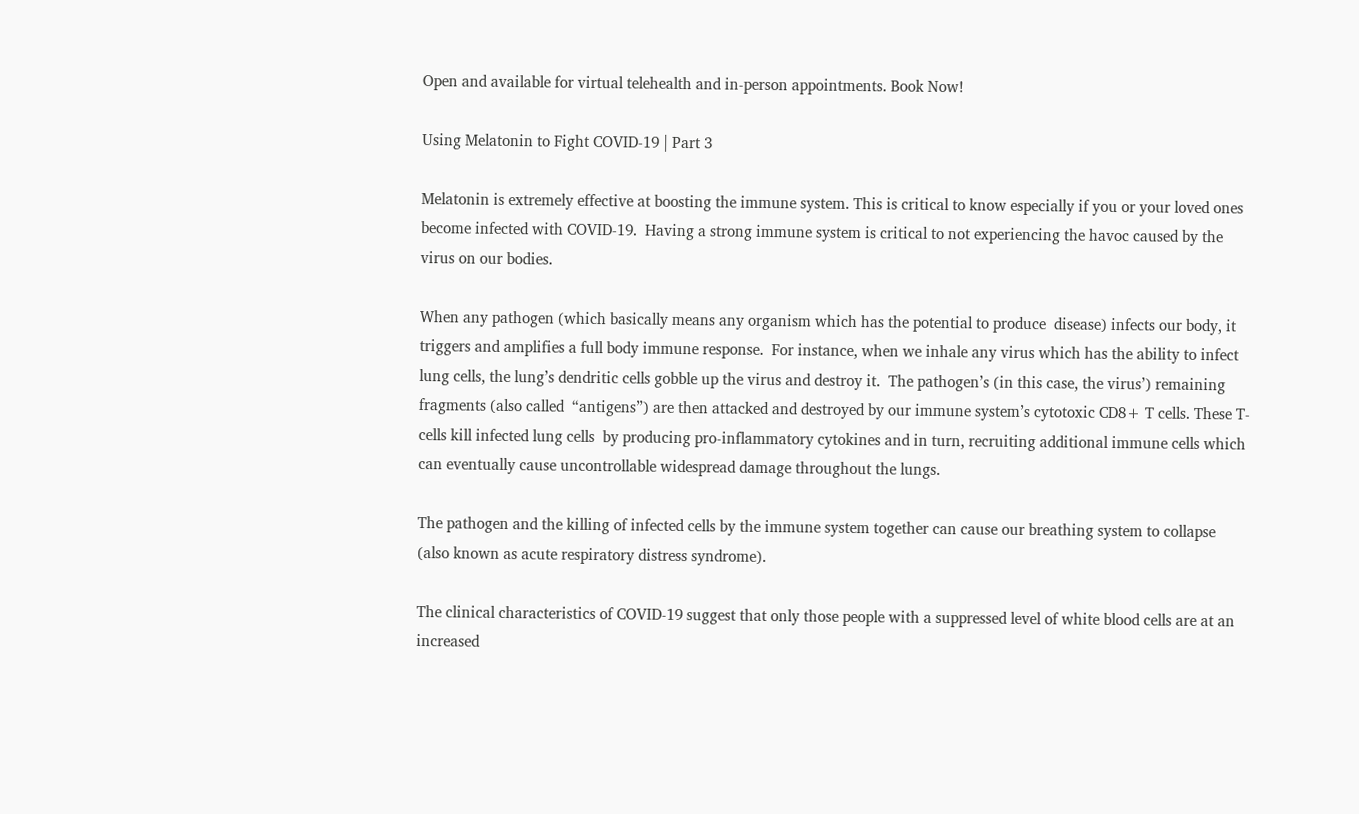Open and available for virtual telehealth and in-person appointments. Book Now!

Using Melatonin to Fight COVID-19 | Part 3

Melatonin is extremely effective at boosting the immune system. This is critical to know especially if you or your loved ones become infected with COVID-19.  Having a strong immune system is critical to not experiencing the havoc caused by the virus on our bodies.

When any pathogen (which basically means any organism which has the potential to produce  disease) infects our body, it triggers and amplifies a full body immune response.  For instance, when we inhale any virus which has the ability to infect lung cells, the lung’s dendritic cells gobble up the virus and destroy it.  The pathogen’s (in this case, the virus’) remaining fragments (also called  “antigens”) are then attacked and destroyed by our immune system’s cytotoxic CD8+ T cells. These T-cells kill infected lung cells  by producing pro-inflammatory cytokines and in turn, recruiting additional immune cells which can eventually cause uncontrollable widespread damage throughout the lungs.

The pathogen and the killing of infected cells by the immune system together can cause our breathing system to collapse (also known as acute respiratory distress syndrome).

The clinical characteristics of COVID-19 suggest that only those people with a suppressed level of white blood cells are at an increased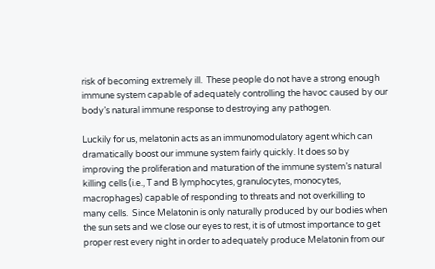risk of becoming extremely ill.  These people do not have a strong enough immune system capable of adequately controlling the havoc caused by our body’s natural immune response to destroying any pathogen.

Luckily for us, melatonin acts as an immunomodulatory agent which can dramatically boost our immune system fairly quickly. It does so by improving the proliferation and maturation of the immune system’s natural killing cells (i.e., T and B lymphocytes, granulocytes, monocytes, macrophages) capable of responding to threats and not overkilling to many cells.  Since Melatonin is only naturally produced by our bodies when the sun sets and we close our eyes to rest, it is of utmost importance to get proper rest every night in order to adequately produce Melatonin from our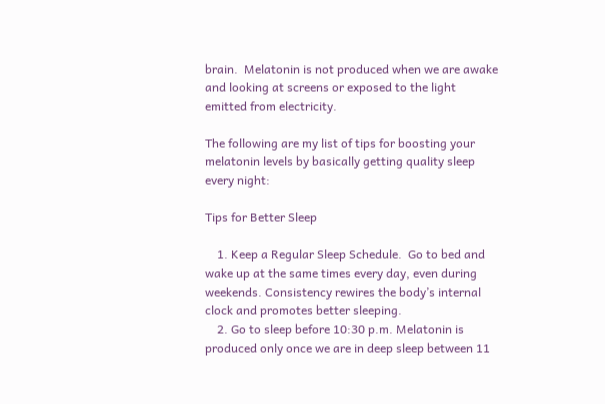brain.  Melatonin is not produced when we are awake and looking at screens or exposed to the light emitted from electricity.

The following are my list of tips for boosting your melatonin levels by basically getting quality sleep every night:

Tips for Better Sleep

    1. Keep a Regular Sleep Schedule.  Go to bed and wake up at the same times every day, even during weekends. Consistency rewires the body’s internal clock and promotes better sleeping.
    2. Go to sleep before 10:30 p.m. Melatonin is produced only once we are in deep sleep between 11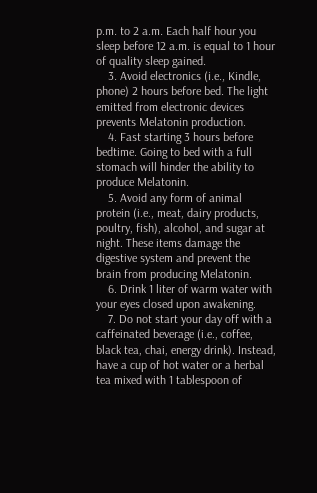p.m. to 2 a.m. Each half hour you sleep before 12 a.m. is equal to 1 hour of quality sleep gained.
    3. Avoid electronics (i.e., Kindle, phone) 2 hours before bed. The light emitted from electronic devices prevents Melatonin production.
    4. Fast starting 3 hours before bedtime. Going to bed with a full stomach will hinder the ability to produce Melatonin.
    5. Avoid any form of animal protein (i.e., meat, dairy products, poultry, fish), alcohol, and sugar at night. These items damage the digestive system and prevent the brain from producing Melatonin.
    6. Drink 1 liter of warm water with your eyes closed upon awakening.
    7. Do not start your day off with a caffeinated beverage (i.e., coffee, black tea, chai, energy drink). Instead, have a cup of hot water or a herbal tea mixed with 1 tablespoon of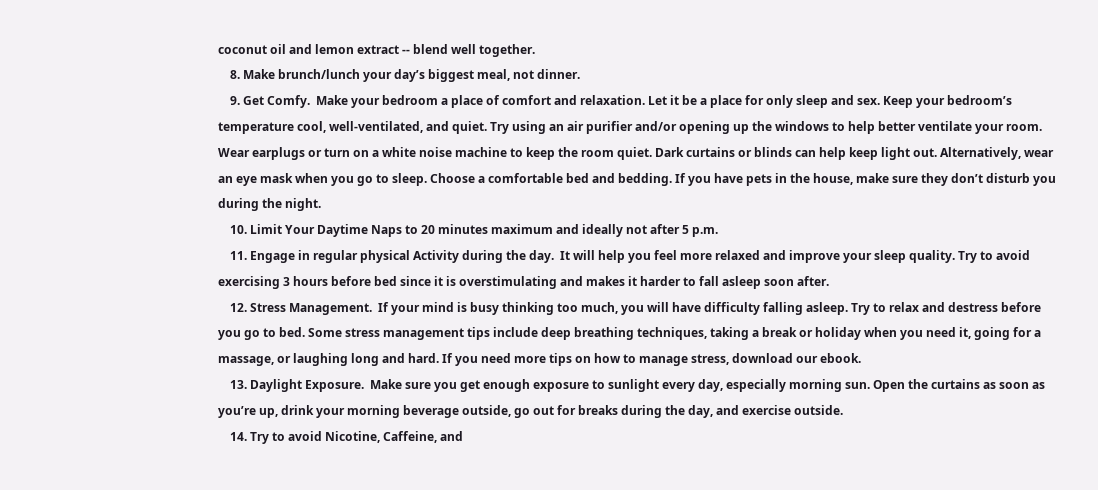coconut oil and lemon extract -- blend well together.
    8. Make brunch/lunch your day’s biggest meal, not dinner.
    9. Get Comfy.  Make your bedroom a place of comfort and relaxation. Let it be a place for only sleep and sex. Keep your bedroom’s temperature cool, well-ventilated, and quiet. Try using an air purifier and/or opening up the windows to help better ventilate your room. Wear earplugs or turn on a white noise machine to keep the room quiet. Dark curtains or blinds can help keep light out. Alternatively, wear an eye mask when you go to sleep. Choose a comfortable bed and bedding. If you have pets in the house, make sure they don’t disturb you during the night.
    10. Limit Your Daytime Naps to 20 minutes maximum and ideally not after 5 p.m.
    11. Engage in regular physical Activity during the day.  It will help you feel more relaxed and improve your sleep quality. Try to avoid exercising 3 hours before bed since it is overstimulating and makes it harder to fall asleep soon after.
    12. Stress Management.  If your mind is busy thinking too much, you will have difficulty falling asleep. Try to relax and destress before you go to bed. Some stress management tips include deep breathing techniques, taking a break or holiday when you need it, going for a massage, or laughing long and hard. If you need more tips on how to manage stress, download our ebook.
    13. Daylight Exposure.  Make sure you get enough exposure to sunlight every day, especially morning sun. Open the curtains as soon as you’re up, drink your morning beverage outside, go out for breaks during the day, and exercise outside.
    14. Try to avoid Nicotine, Caffeine, and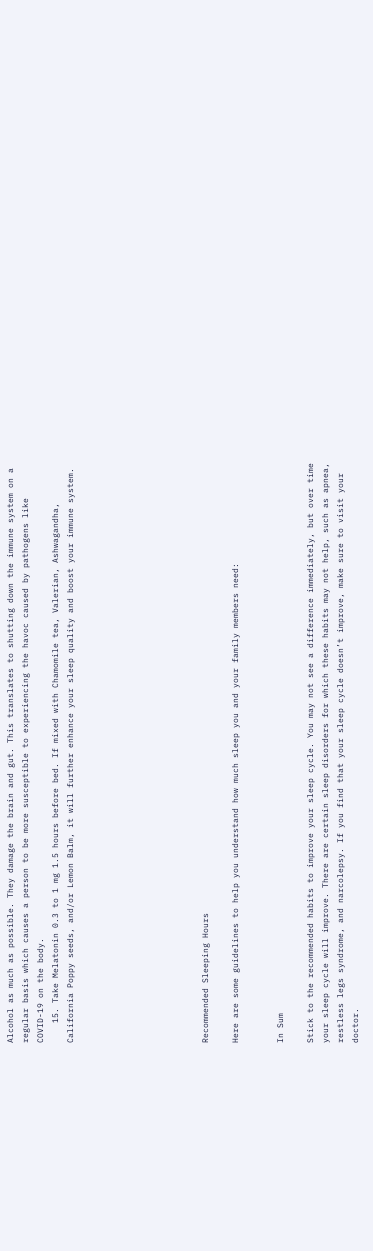Alcohol as much as possible. They damage the brain and gut. This translates to shutting down the immune system on a regular basis which causes a person to be more susceptible to experiencing the havoc caused by pathogens like COVID-19 on the body.
    15. Take Melatonin 0.3 to 1 mg 1.5 hours before bed. If mixed with Chamomile tea, Valerian, Ashwagandha, California Poppy seeds, and/or Lemon Balm, it will further enhance your sleep quality and boost your immune system.








Recommended Sleeping Hours

Here are some guidelines to help you understand how much sleep you and your family members need:


In Sum

Stick to the recommended habits to improve your sleep cycle. You may not see a difference immediately, but over time your sleep cycle will improve. There are certain sleep disorders for which these habits may not help, such as apnea, restless legs syndrome, and narcolepsy. If you find that your sleep cycle doesn’t improve, make sure to visit your doctor.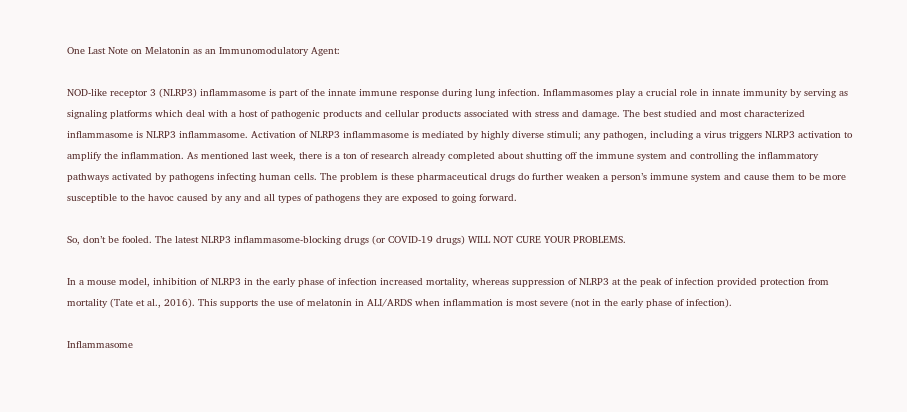One Last Note on Melatonin as an Immunomodulatory Agent:

NOD-like receptor 3 (NLRP3) inflammasome is part of the innate immune response during lung infection. Inflammasomes play a crucial role in innate immunity by serving as signaling platforms which deal with a host of pathogenic products and cellular products associated with stress and damage. The best studied and most characterized inflammasome is NLRP3 inflammasome. Activation of NLRP3 inflammasome is mediated by highly diverse stimuli; any pathogen, including a virus triggers NLRP3 activation to amplify the inflammation. As mentioned last week, there is a ton of research already completed about shutting off the immune system and controlling the inflammatory pathways activated by pathogens infecting human cells. The problem is these pharmaceutical drugs do further weaken a person’s immune system and cause them to be more susceptible to the havoc caused by any and all types of pathogens they are exposed to going forward.

So, don’t be fooled. The latest NLRP3 inflammasome-blocking drugs (or COVID-19 drugs) WILL NOT CURE YOUR PROBLEMS.

In a mouse model, inhibition of NLRP3 in the early phase of infection increased mortality, whereas suppression of NLRP3 at the peak of infection provided protection from mortality (Tate et al., 2016). This supports the use of melatonin in ALI/ARDS when inflammation is most severe (not in the early phase of infection).

Inflammasome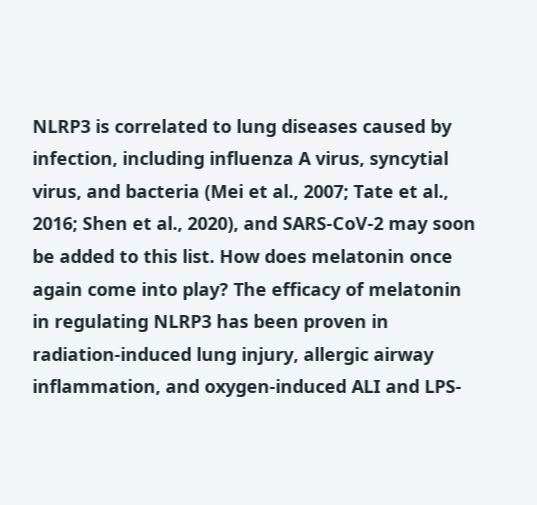NLRP3 is correlated to lung diseases caused by infection, including influenza A virus, syncytial virus, and bacteria (Mei et al., 2007; Tate et al., 2016; Shen et al., 2020), and SARS-CoV-2 may soon be added to this list. How does melatonin once again come into play? The efficacy of melatonin in regulating NLRP3 has been proven in radiation-induced lung injury, allergic airway inflammation, and oxygen-induced ALI and LPS-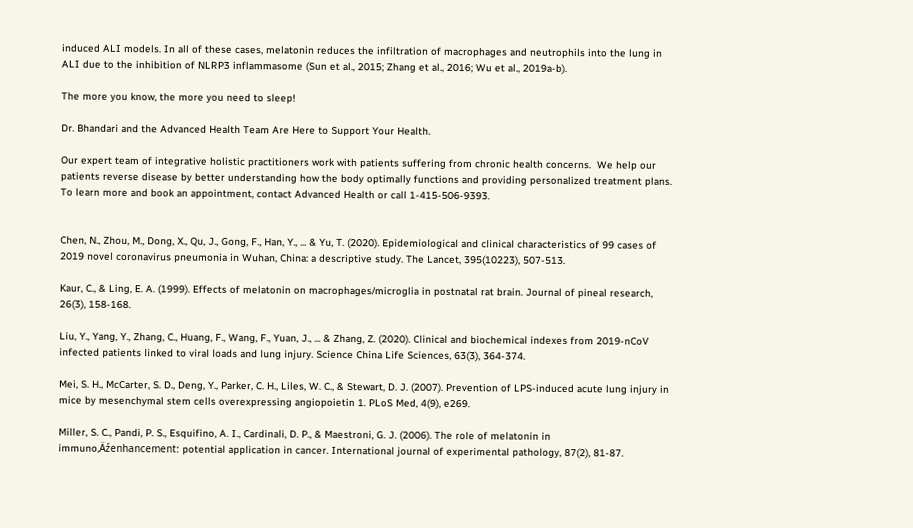induced ALI models. In all of these cases, melatonin reduces the infiltration of macrophages and neutrophils into the lung in ALI due to the inhibition of NLRP3 inflammasome (Sun et al., 2015; Zhang et al., 2016; Wu et al., 2019a-b).

The more you know, the more you need to sleep!

Dr. Bhandari and the Advanced Health Team Are Here to Support Your Health.

Our expert team of integrative holistic practitioners work with patients suffering from chronic health concerns.  We help our patients reverse disease by better understanding how the body optimally functions and providing personalized treatment plans. To learn more and book an appointment, contact Advanced Health or call 1-415-506-9393.


Chen, N., Zhou, M., Dong, X., Qu, J., Gong, F., Han, Y., ... & Yu, T. (2020). Epidemiological and clinical characteristics of 99 cases of 2019 novel coronavirus pneumonia in Wuhan, China: a descriptive study. The Lancet, 395(10223), 507-513.

Kaur, C., & Ling, E. A. (1999). Effects of melatonin on macrophages/microglia in postnatal rat brain. Journal of pineal research, 26(3), 158-168.

Liu, Y., Yang, Y., Zhang, C., Huang, F., Wang, F., Yuan, J., ... & Zhang, Z. (2020). Clinical and biochemical indexes from 2019-nCoV infected patients linked to viral loads and lung injury. Science China Life Sciences, 63(3), 364-374.

Mei, S. H., McCarter, S. D., Deng, Y., Parker, C. H., Liles, W. C., & Stewart, D. J. (2007). Prevention of LPS-induced acute lung injury in mice by mesenchymal stem cells overexpressing angiopoietin 1. PLoS Med, 4(9), e269.

Miller, S. C., Pandi, P. S., Esquifino, A. I., Cardinali, D. P., & Maestroni, G. J. (2006). The role of melatonin in immuno‚Äźenhancement: potential application in cancer. International journal of experimental pathology, 87(2), 81-87.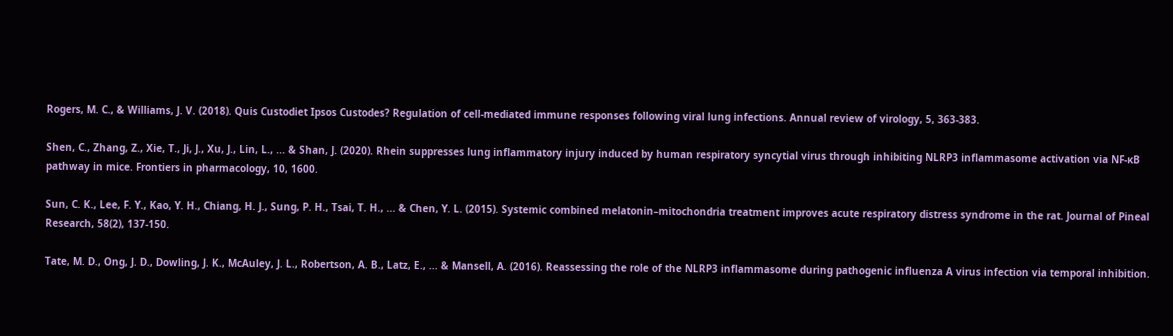Rogers, M. C., & Williams, J. V. (2018). Quis Custodiet Ipsos Custodes? Regulation of cell-mediated immune responses following viral lung infections. Annual review of virology, 5, 363-383.

Shen, C., Zhang, Z., Xie, T., Ji, J., Xu, J., Lin, L., ... & Shan, J. (2020). Rhein suppresses lung inflammatory injury induced by human respiratory syncytial virus through inhibiting NLRP3 inflammasome activation via NF-κB pathway in mice. Frontiers in pharmacology, 10, 1600.

Sun, C. K., Lee, F. Y., Kao, Y. H., Chiang, H. J., Sung, P. H., Tsai, T. H., ... & Chen, Y. L. (2015). Systemic combined melatonin–mitochondria treatment improves acute respiratory distress syndrome in the rat. Journal of Pineal Research, 58(2), 137-150.

Tate, M. D., Ong, J. D., Dowling, J. K., McAuley, J. L., Robertson, A. B., Latz, E., ... & Mansell, A. (2016). Reassessing the role of the NLRP3 inflammasome during pathogenic influenza A virus infection via temporal inhibition.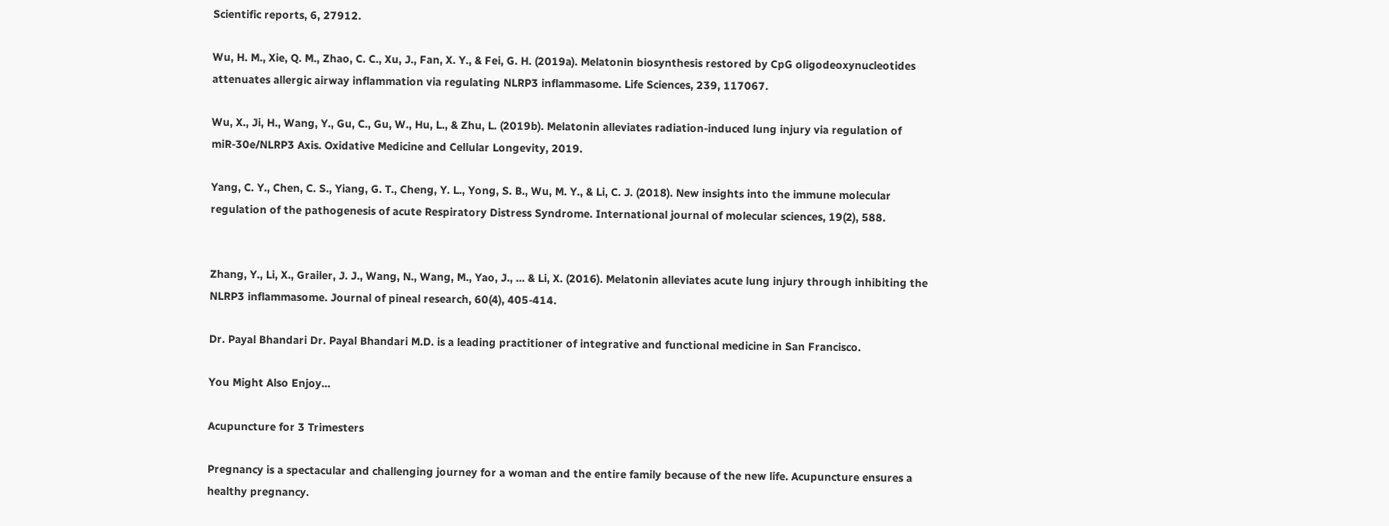Scientific reports, 6, 27912.

Wu, H. M., Xie, Q. M., Zhao, C. C., Xu, J., Fan, X. Y., & Fei, G. H. (2019a). Melatonin biosynthesis restored by CpG oligodeoxynucleotides attenuates allergic airway inflammation via regulating NLRP3 inflammasome. Life Sciences, 239, 117067.

Wu, X., Ji, H., Wang, Y., Gu, C., Gu, W., Hu, L., & Zhu, L. (2019b). Melatonin alleviates radiation-induced lung injury via regulation of miR-30e/NLRP3 Axis. Oxidative Medicine and Cellular Longevity, 2019.

Yang, C. Y., Chen, C. S., Yiang, G. T., Cheng, Y. L., Yong, S. B., Wu, M. Y., & Li, C. J. (2018). New insights into the immune molecular regulation of the pathogenesis of acute Respiratory Distress Syndrome. International journal of molecular sciences, 19(2), 588.


Zhang, Y., Li, X., Grailer, J. J., Wang, N., Wang, M., Yao, J., ... & Li, X. (2016). Melatonin alleviates acute lung injury through inhibiting the NLRP3 inflammasome. Journal of pineal research, 60(4), 405-414.

Dr. Payal Bhandari Dr. Payal Bhandari M.D. is a leading practitioner of integrative and functional medicine in San Francisco.

You Might Also Enjoy...

Acupuncture for 3 Trimesters

Pregnancy is a spectacular and challenging journey for a woman and the entire family because of the new life. Acupuncture ensures a healthy pregnancy.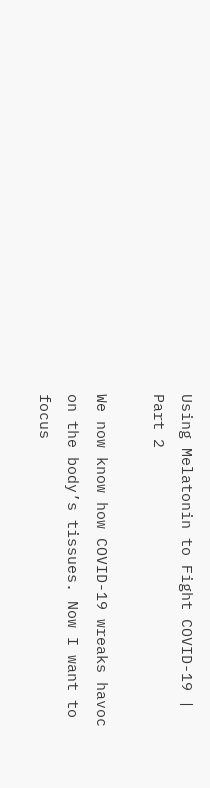Using Melatonin to Fight COVID-19 | Part 2

We now know how COVID-19 wreaks havoc on the body’s tissues. Now I want to focus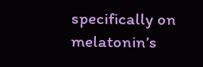specifically on melatonin’s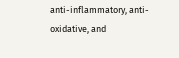anti-inflammatory, anti-oxidative, and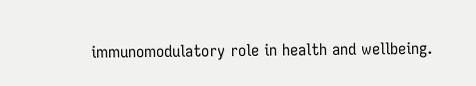immunomodulatory role in health and wellbeing.